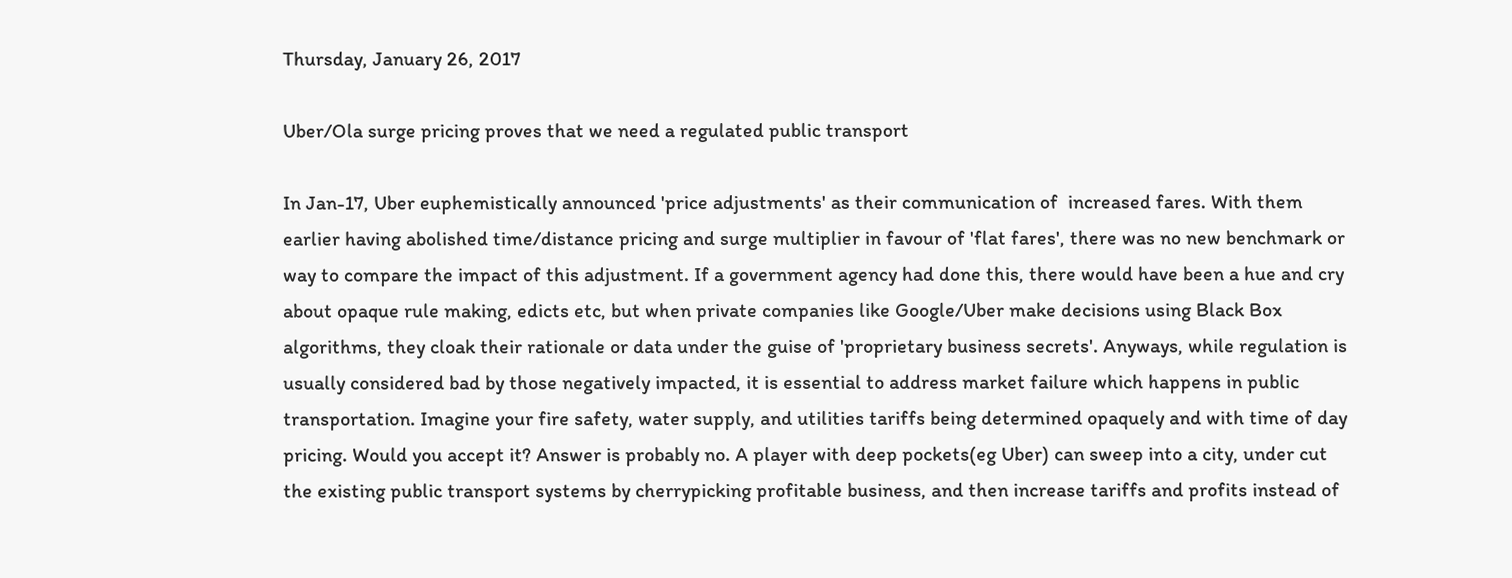Thursday, January 26, 2017

Uber/Ola surge pricing proves that we need a regulated public transport

In Jan-17, Uber euphemistically announced 'price adjustments' as their communication of  increased fares. With them earlier having abolished time/distance pricing and surge multiplier in favour of 'flat fares', there was no new benchmark or way to compare the impact of this adjustment. If a government agency had done this, there would have been a hue and cry about opaque rule making, edicts etc, but when private companies like Google/Uber make decisions using Black Box algorithms, they cloak their rationale or data under the guise of 'proprietary business secrets'. Anyways, while regulation is usually considered bad by those negatively impacted, it is essential to address market failure which happens in public transportation. Imagine your fire safety, water supply, and utilities tariffs being determined opaquely and with time of day pricing. Would you accept it? Answer is probably no. A player with deep pockets(eg Uber) can sweep into a city, under cut the existing public transport systems by cherrypicking profitable business, and then increase tariffs and profits instead of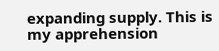expanding supply. This is my apprehension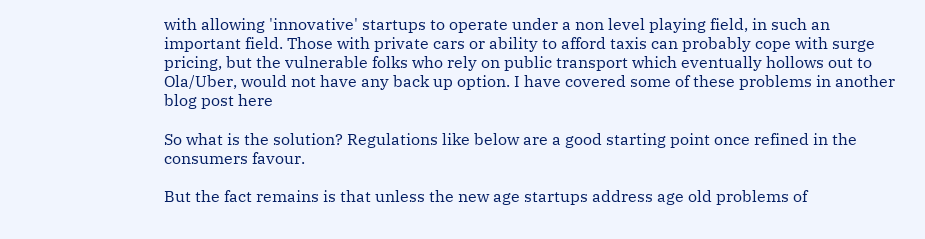with allowing 'innovative' startups to operate under a non level playing field, in such an important field. Those with private cars or ability to afford taxis can probably cope with surge pricing, but the vulnerable folks who rely on public transport which eventually hollows out to Ola/Uber, would not have any back up option. I have covered some of these problems in another blog post here

So what is the solution? Regulations like below are a good starting point once refined in the consumers favour.

But the fact remains is that unless the new age startups address age old problems of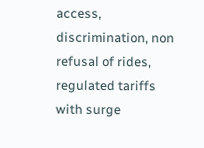access, discrimination, non refusal of rides, regulated tariffs with surge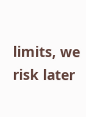limits, we risk later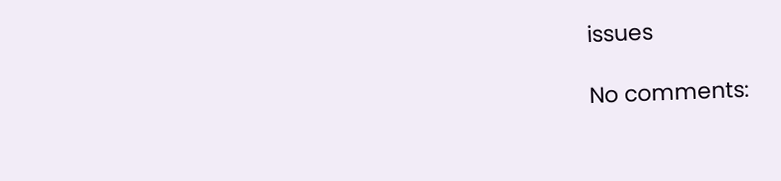issues

No comments: